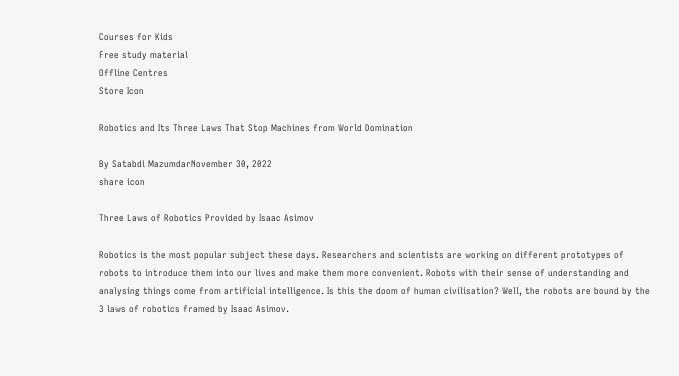Courses for Kids
Free study material
Offline Centres
Store Icon

Robotics and Its Three Laws That Stop Machines from World Domination

By Satabdi MazumdarNovember 30, 2022
share icon

Three Laws of Robotics Provided by Isaac Asimov

Robotics is the most popular subject these days. Researchers and scientists are working on different prototypes of robots to introduce them into our lives and make them more convenient. Robots with their sense of understanding and analysing things come from artificial intelligence. Is this the doom of human civilisation? Well, the robots are bound by the 3 laws of robotics framed by Isaac Asimov.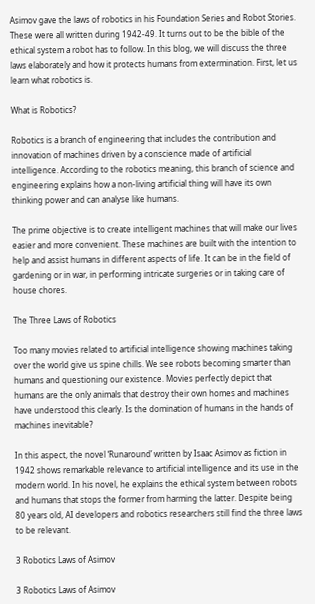Asimov gave the laws of robotics in his Foundation Series and Robot Stories. These were all written during 1942-49. It turns out to be the bible of the ethical system a robot has to follow. In this blog, we will discuss the three laws elaborately and how it protects humans from extermination. First, let us learn what robotics is.

What is Robotics?

Robotics is a branch of engineering that includes the contribution and innovation of machines driven by a conscience made of artificial intelligence. According to the robotics meaning, this branch of science and engineering explains how a non-living artificial thing will have its own thinking power and can analyse like humans.

The prime objective is to create intelligent machines that will make our lives easier and more convenient. These machines are built with the intention to help and assist humans in different aspects of life. It can be in the field of gardening or in war, in performing intricate surgeries or in taking care of house chores.

The Three Laws of Robotics

Too many movies related to artificial intelligence showing machines taking over the world give us spine chills. We see robots becoming smarter than humans and questioning our existence. Movies perfectly depict that humans are the only animals that destroy their own homes and machines have understood this clearly. Is the domination of humans in the hands of machines inevitable?

In this aspect, the novel ‘Runaround’ written by Isaac Asimov as fiction in 1942 shows remarkable relevance to artificial intelligence and its use in the modern world. In his novel, he explains the ethical system between robots and humans that stops the former from harming the latter. Despite being 80 years old, AI developers and robotics researchers still find the three laws to be relevant.

3 Robotics Laws of Asimov

3 Robotics Laws of Asimov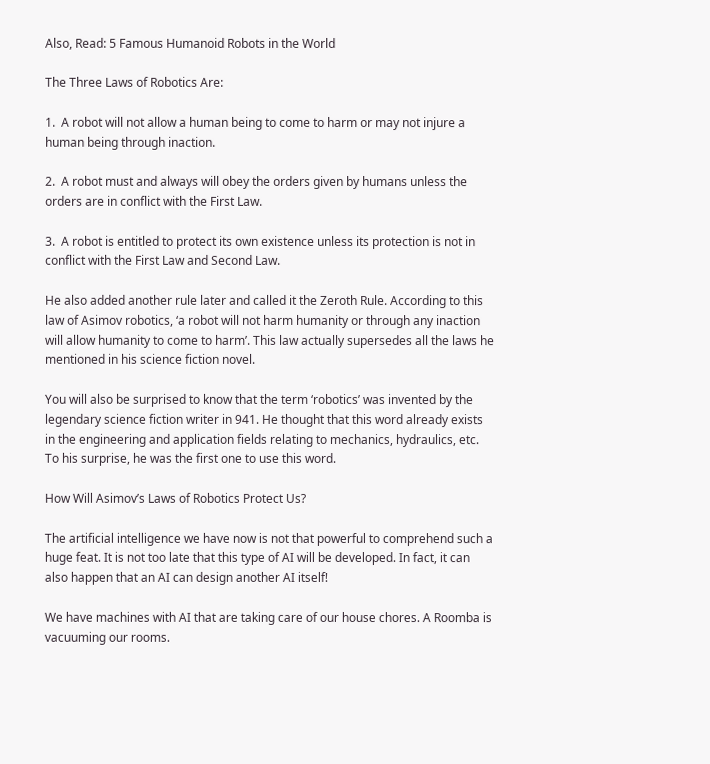Also, Read: 5 Famous Humanoid Robots in the World

The Three Laws of Robotics Are:

1.  A robot will not allow a human being to come to harm or may not injure a human being through inaction.

2.  A robot must and always will obey the orders given by humans unless the orders are in conflict with the First Law.

3.  A robot is entitled to protect its own existence unless its protection is not in conflict with the First Law and Second Law.

He also added another rule later and called it the Zeroth Rule. According to this law of Asimov robotics, ‘a robot will not harm humanity or through any inaction will allow humanity to come to harm’. This law actually supersedes all the laws he mentioned in his science fiction novel.

You will also be surprised to know that the term ‘robotics’ was invented by the legendary science fiction writer in 941. He thought that this word already exists in the engineering and application fields relating to mechanics, hydraulics, etc. To his surprise, he was the first one to use this word.

How Will Asimov’s Laws of Robotics Protect Us?

The artificial intelligence we have now is not that powerful to comprehend such a huge feat. It is not too late that this type of AI will be developed. In fact, it can also happen that an AI can design another AI itself!

We have machines with AI that are taking care of our house chores. A Roomba is vacuuming our rooms.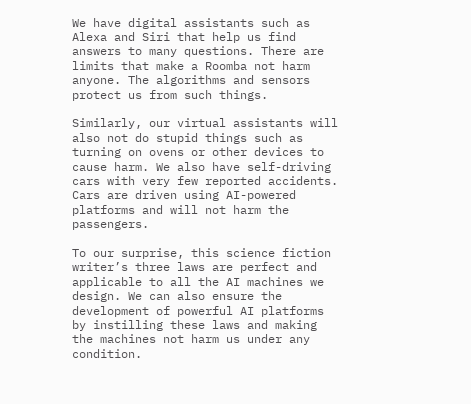We have digital assistants such as Alexa and Siri that help us find answers to many questions. There are limits that make a Roomba not harm anyone. The algorithms and sensors protect us from such things.

Similarly, our virtual assistants will also not do stupid things such as turning on ovens or other devices to cause harm. We also have self-driving cars with very few reported accidents. Cars are driven using AI-powered platforms and will not harm the passengers.

To our surprise, this science fiction writer’s three laws are perfect and applicable to all the AI machines we design. We can also ensure the development of powerful AI platforms by instilling these laws and making the machines not harm us under any condition.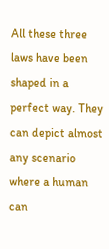All these three laws have been shaped in a perfect way. They can depict almost any scenario where a human can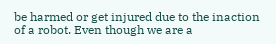be harmed or get injured due to the inaction of a robot. Even though we are a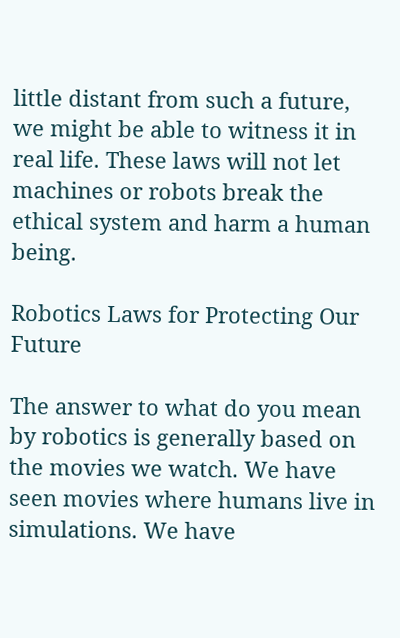little distant from such a future, we might be able to witness it in real life. These laws will not let machines or robots break the ethical system and harm a human being.

Robotics Laws for Protecting Our Future

The answer to what do you mean by robotics is generally based on the movies we watch. We have seen movies where humans live in simulations. We have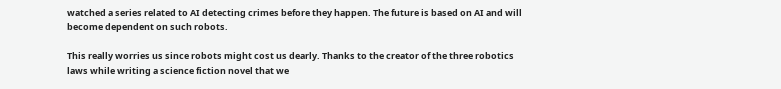watched a series related to AI detecting crimes before they happen. The future is based on AI and will become dependent on such robots.

This really worries us since robots might cost us dearly. Thanks to the creator of the three robotics laws while writing a science fiction novel that we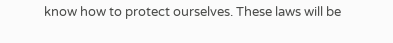know how to protect ourselves. These laws will be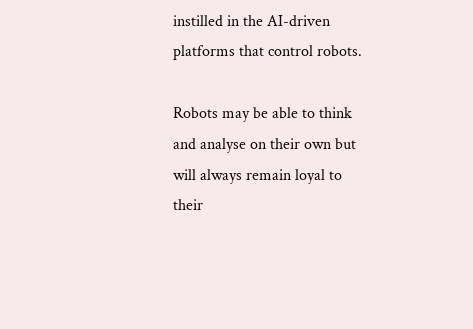instilled in the AI-driven platforms that control robots.

Robots may be able to think and analyse on their own but will always remain loyal to their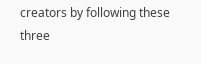creators by following these three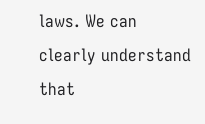laws. We can clearly understand that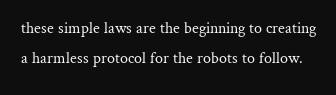these simple laws are the beginning to creating a harmless protocol for the robots to follow.